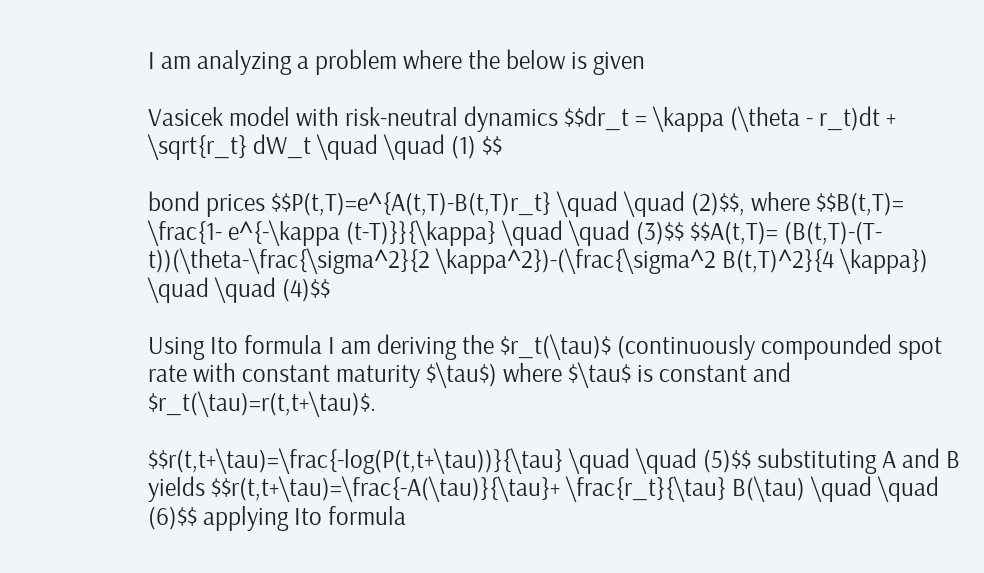I am analyzing a problem where the below is given

Vasicek model with risk-neutral dynamics $$dr_t = \kappa (\theta - r_t)dt + \sqrt{r_t} dW_t \quad \quad (1) $$

bond prices $$P(t,T)=e^{A(t,T)-B(t,T)r_t} \quad \quad (2)$$, where $$B(t,T)= \frac{1- e^{-\kappa (t-T)}}{\kappa} \quad \quad (3)$$ $$A(t,T)= (B(t,T)-(T-t))(\theta-\frac{\sigma^2}{2 \kappa^2})-(\frac{\sigma^2 B(t,T)^2}{4 \kappa}) \quad \quad (4)$$

Using Ito formula I am deriving the $r_t(\tau)$ (continuously compounded spot rate with constant maturity $\tau$) where $\tau$ is constant and $r_t(\tau)=r(t,t+\tau)$.

$$r(t,t+\tau)=\frac{-log(P(t,t+\tau))}{\tau} \quad \quad (5)$$ substituting A and B yields $$r(t,t+\tau)=\frac{-A(\tau)}{\tau}+ \frac{r_t}{\tau} B(\tau) \quad \quad (6)$$ applying Ito formula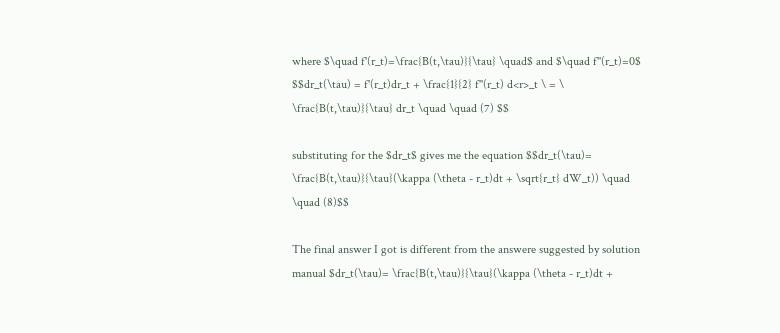where $\quad f'(r_t)=\frac{B(t,\tau)}{\tau} \quad$ and $\quad f''(r_t)=0$ $$dr_t(\tau) = f'(r_t)dr_t + \frac{1}{2} f''(r_t) d<r>_t \ = \ \frac{B(t,\tau)}{\tau} dr_t \quad \quad (7) $$

substituting for the $dr_t$ gives me the equation $$dr_t(\tau)= \frac{B(t,\tau)}{\tau}(\kappa (\theta - r_t)dt + \sqrt{r_t} dW_t)) \quad \quad (8)$$

The final answer I got is different from the answere suggested by solution manual $dr_t(\tau)= \frac{B(t,\tau)}{\tau}(\kappa (\theta - r_t)dt +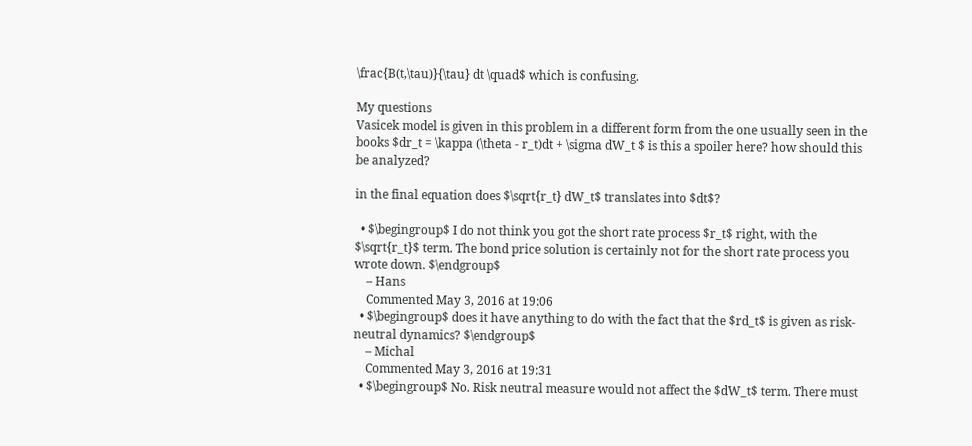\frac{B(t,\tau)}{\tau} dt \quad$ which is confusing.

My questions
Vasicek model is given in this problem in a different form from the one usually seen in the books $dr_t = \kappa (\theta - r_t)dt + \sigma dW_t $ is this a spoiler here? how should this be analyzed?

in the final equation does $\sqrt{r_t} dW_t$ translates into $dt$?

  • $\begingroup$ I do not think you got the short rate process $r_t$ right, with the $\sqrt{r_t}$ term. The bond price solution is certainly not for the short rate process you wrote down. $\endgroup$
    – Hans
    Commented May 3, 2016 at 19:06
  • $\begingroup$ does it have anything to do with the fact that the $rd_t$ is given as risk-neutral dynamics? $\endgroup$
    – Michal
    Commented May 3, 2016 at 19:31
  • $\begingroup$ No. Risk neutral measure would not affect the $dW_t$ term. There must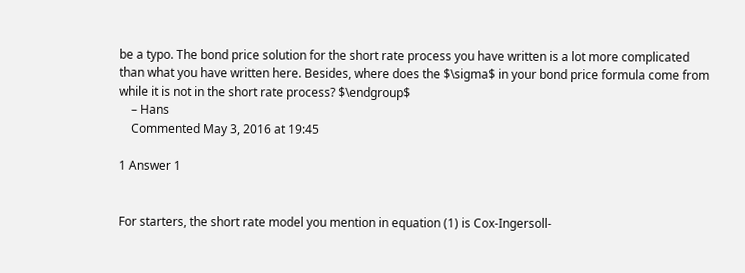be a typo. The bond price solution for the short rate process you have written is a lot more complicated than what you have written here. Besides, where does the $\sigma$ in your bond price formula come from while it is not in the short rate process? $\endgroup$
    – Hans
    Commented May 3, 2016 at 19:45

1 Answer 1


For starters, the short rate model you mention in equation (1) is Cox-Ingersoll-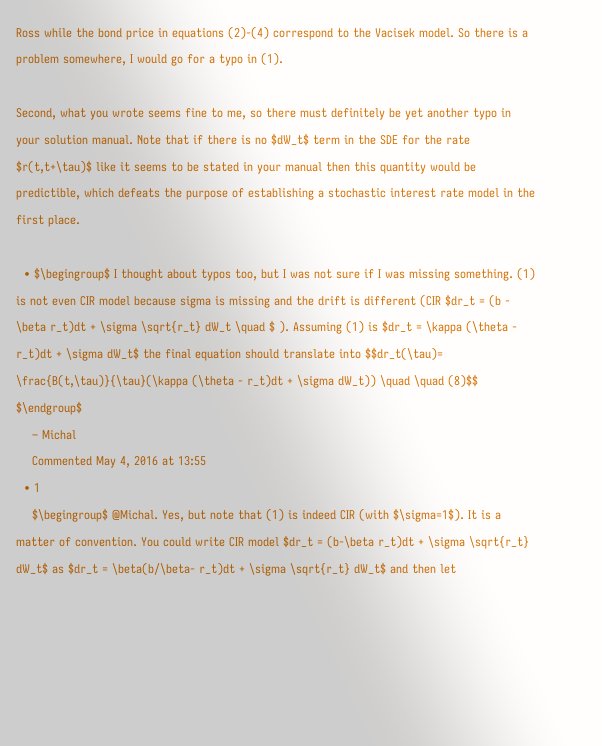Ross while the bond price in equations (2)-(4) correspond to the Vacisek model. So there is a problem somewhere, I would go for a typo in (1).

Second, what you wrote seems fine to me, so there must definitely be yet another typo in your solution manual. Note that if there is no $dW_t$ term in the SDE for the rate $r(t,t+\tau)$ like it seems to be stated in your manual then this quantity would be predictible, which defeats the purpose of establishing a stochastic interest rate model in the first place.

  • $\begingroup$ I thought about typos too, but I was not sure if I was missing something. (1) is not even CIR model because sigma is missing and the drift is different (CIR $dr_t = (b - \beta r_t)dt + \sigma \sqrt{r_t} dW_t \quad $ ). Assuming (1) is $dr_t = \kappa (\theta - r_t)dt + \sigma dW_t$ the final equation should translate into $$dr_t(\tau)= \frac{B(t,\tau)}{\tau}(\kappa (\theta - r_t)dt + \sigma dW_t)) \quad \quad (8)$$ $\endgroup$
    – Michal
    Commented May 4, 2016 at 13:55
  • 1
    $\begingroup$ @Michal. Yes, but note that (1) is indeed CIR (with $\sigma=1$). It is a matter of convention. You could write CIR model $dr_t = (b-\beta r_t)dt + \sigma \sqrt{r_t} dW_t$ as $dr_t = \beta(b/\beta- r_t)dt + \sigma \sqrt{r_t} dW_t$ and then let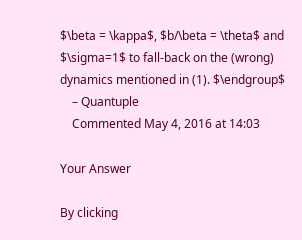$\beta = \kappa$, $b/\beta = \theta$ and $\sigma=1$ to fall-back on the (wrong) dynamics mentioned in (1). $\endgroup$
    – Quantuple
    Commented May 4, 2016 at 14:03

Your Answer

By clicking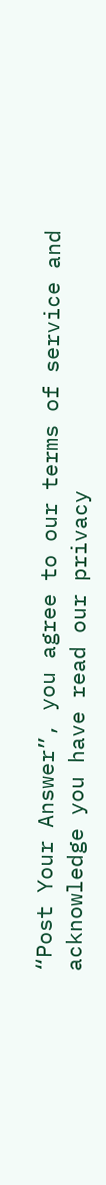“Post Your Answer”, you agree to our terms of service and acknowledge you have read our privacy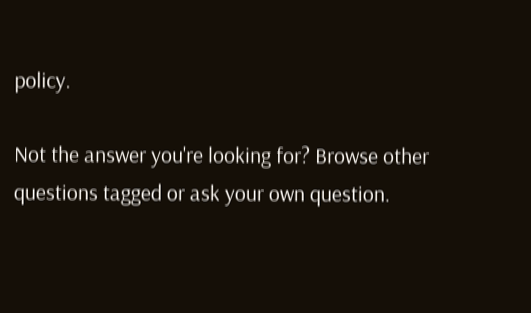policy.

Not the answer you're looking for? Browse other questions tagged or ask your own question.